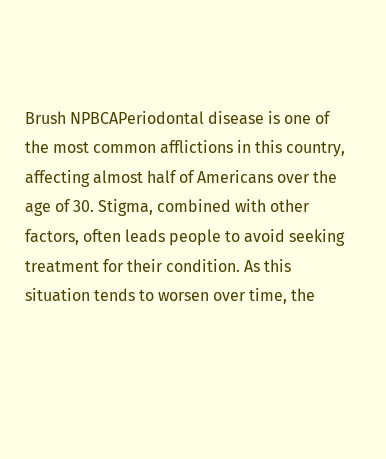Brush NPBCAPeriodontal disease is one of the most common afflictions in this country, affecting almost half of Americans over the age of 30. Stigma, combined with other factors, often leads people to avoid seeking treatment for their condition. As this situation tends to worsen over time, the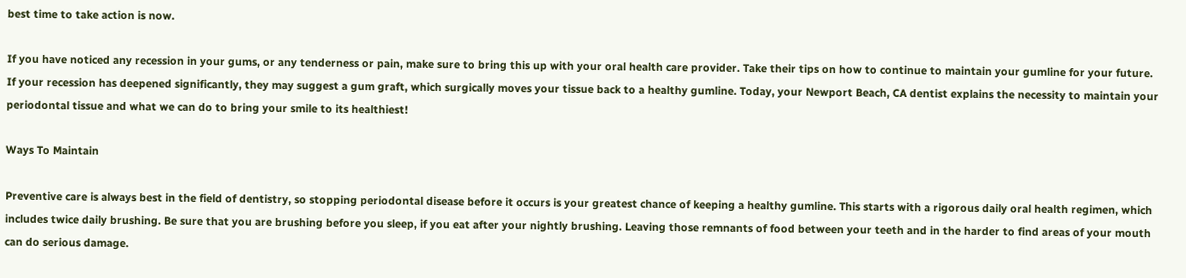best time to take action is now.

If you have noticed any recession in your gums, or any tenderness or pain, make sure to bring this up with your oral health care provider. Take their tips on how to continue to maintain your gumline for your future. If your recession has deepened significantly, they may suggest a gum graft, which surgically moves your tissue back to a healthy gumline. Today, your Newport Beach, CA dentist explains the necessity to maintain your periodontal tissue and what we can do to bring your smile to its healthiest!

Ways To Maintain

Preventive care is always best in the field of dentistry, so stopping periodontal disease before it occurs is your greatest chance of keeping a healthy gumline. This starts with a rigorous daily oral health regimen, which includes twice daily brushing. Be sure that you are brushing before you sleep, if you eat after your nightly brushing. Leaving those remnants of food between your teeth and in the harder to find areas of your mouth can do serious damage.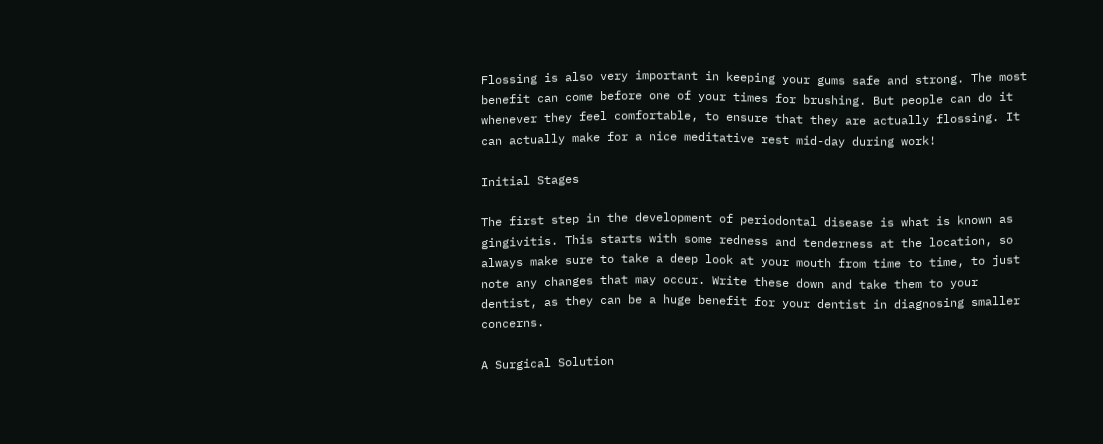Flossing is also very important in keeping your gums safe and strong. The most benefit can come before one of your times for brushing. But people can do it whenever they feel comfortable, to ensure that they are actually flossing. It can actually make for a nice meditative rest mid-day during work!

Initial Stages

The first step in the development of periodontal disease is what is known as gingivitis. This starts with some redness and tenderness at the location, so always make sure to take a deep look at your mouth from time to time, to just note any changes that may occur. Write these down and take them to your dentist, as they can be a huge benefit for your dentist in diagnosing smaller concerns.

A Surgical Solution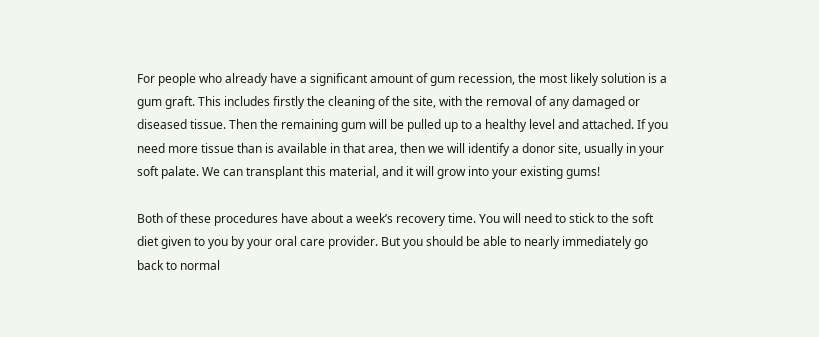For people who already have a significant amount of gum recession, the most likely solution is a gum graft. This includes firstly the cleaning of the site, with the removal of any damaged or diseased tissue. Then the remaining gum will be pulled up to a healthy level and attached. If you need more tissue than is available in that area, then we will identify a donor site, usually in your soft palate. We can transplant this material, and it will grow into your existing gums!

Both of these procedures have about a week’s recovery time. You will need to stick to the soft diet given to you by your oral care provider. But you should be able to nearly immediately go back to normal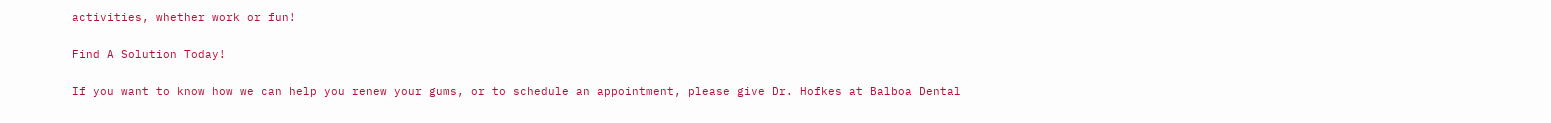activities, whether work or fun!

Find A Solution Today!

If you want to know how we can help you renew your gums, or to schedule an appointment, please give Dr. Hofkes at Balboa Dental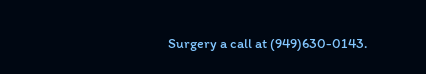Surgery a call at (949)630-0143.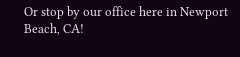Or stop by our office here in Newport Beach, CA!